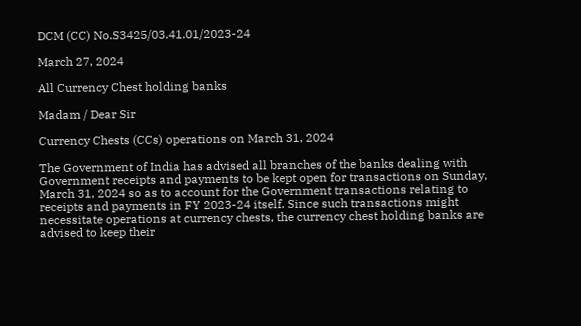DCM (CC) No.S3425/03.41.01/2023-24

March 27, 2024

All Currency Chest holding banks

Madam / Dear Sir

Currency Chests (CCs) operations on March 31, 2024

The Government of India has advised all branches of the banks dealing with Government receipts and payments to be kept open for transactions on Sunday, March 31, 2024 so as to account for the Government transactions relating to receipts and payments in FY 2023-24 itself. Since such transactions might necessitate operations at currency chests, the currency chest holding banks are advised to keep their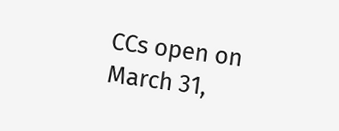CCs open on March 31,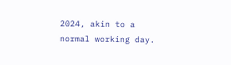2024, akin to a normal working day.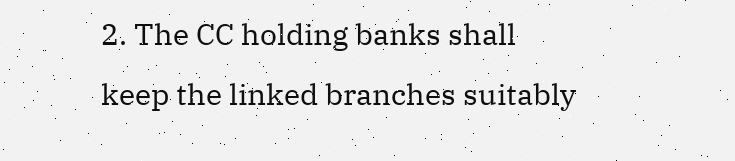2. The CC holding banks shall keep the linked branches suitably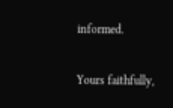informed.

Yours faithfully,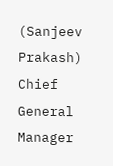(Sanjeev Prakash)
Chief General Manager